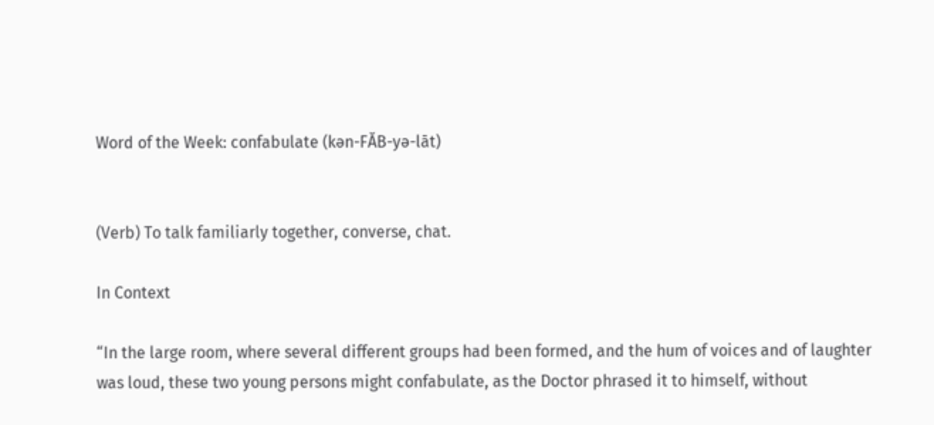Word of the Week: confabulate (kən-FĂB-yə-lāt)


(Verb) To talk familiarly together, converse, chat.

In Context

“In the large room, where several different groups had been formed, and the hum of voices and of laughter was loud, these two young persons might confabulate, as the Doctor phrased it to himself, without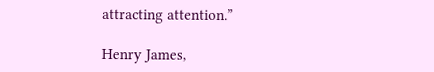attracting attention.”

Henry James,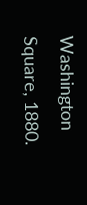Washington Square, 1880.